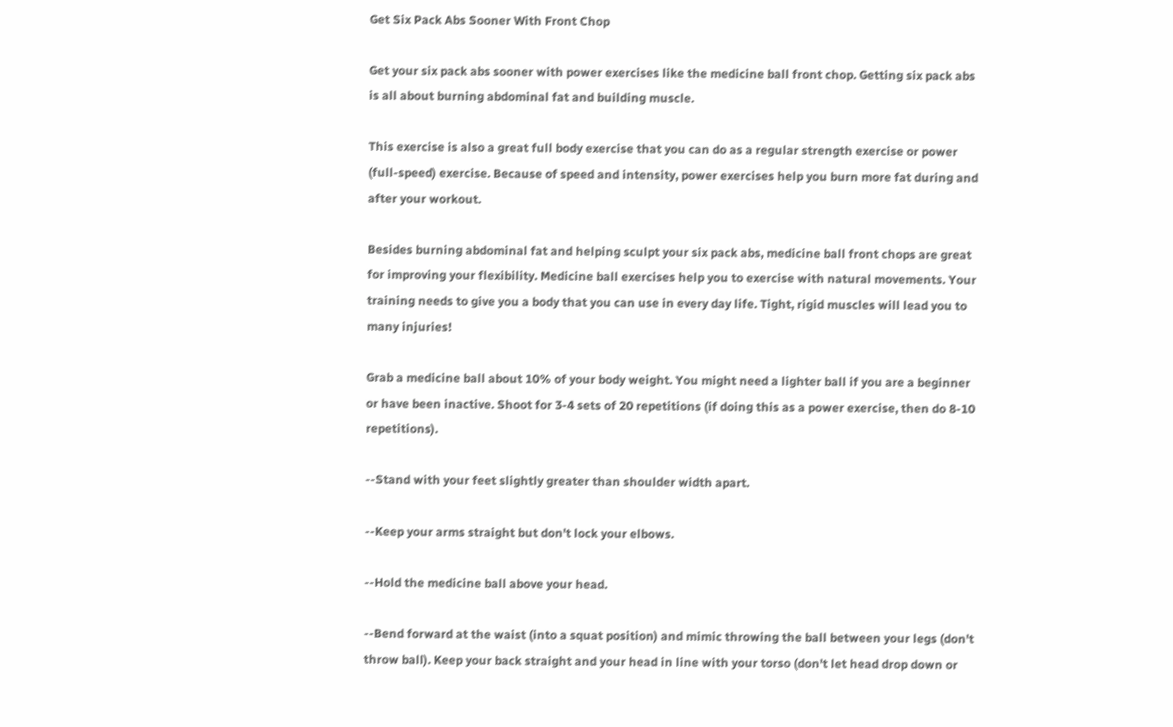Get Six Pack Abs Sooner With Front Chop

Get your six pack abs sooner with power exercises like the medicine ball front chop. Getting six pack abs is all about burning abdominal fat and building muscle.

This exercise is also a great full body exercise that you can do as a regular strength exercise or power (full-speed) exercise. Because of speed and intensity, power exercises help you burn more fat during and after your workout.

Besides burning abdominal fat and helping sculpt your six pack abs, medicine ball front chops are great for improving your flexibility. Medicine ball exercises help you to exercise with natural movements. Your training needs to give you a body that you can use in every day life. Tight, rigid muscles will lead you to many injuries!

Grab a medicine ball about 10% of your body weight. You might need a lighter ball if you are a beginner or have been inactive. Shoot for 3-4 sets of 20 repetitions (if doing this as a power exercise, then do 8-10 repetitions).

--Stand with your feet slightly greater than shoulder width apart.

--Keep your arms straight but don't lock your elbows.

--Hold the medicine ball above your head.

--Bend forward at the waist (into a squat position) and mimic throwing the ball between your legs (don't throw ball). Keep your back straight and your head in line with your torso (don't let head drop down or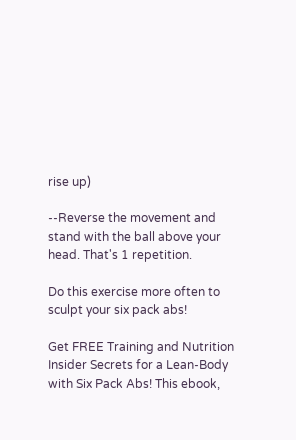rise up)

--Reverse the movement and stand with the ball above your head. That's 1 repetition.

Do this exercise more often to sculpt your six pack abs!

Get FREE Training and Nutrition Insider Secrets for a Lean-Body with Six Pack Abs! This ebook,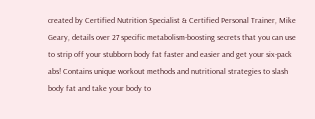created by Certified Nutrition Specialist & Certified Personal Trainer, Mike Geary, details over 27 specific metabolism-boosting secrets that you can use to strip off your stubborn body fat faster and easier and get your six-pack abs! Contains unique workout methods and nutritional strategies to slash body fat and take your body to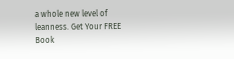a whole new level of leanness. Get Your FREE Book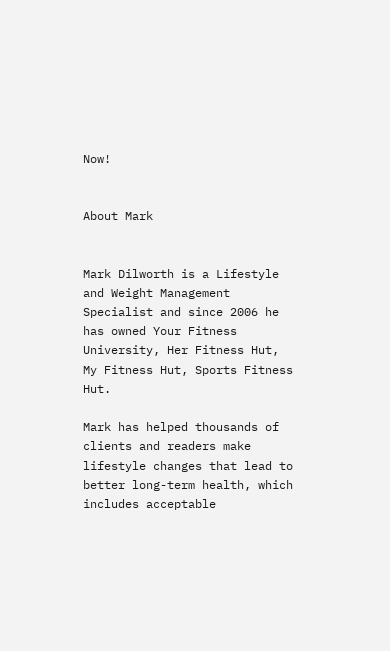Now!


About Mark


Mark Dilworth is a Lifestyle and Weight Management Specialist and since 2006 he has owned Your Fitness University, Her Fitness Hut, My Fitness Hut, Sports Fitness Hut.

Mark has helped thousands of clients and readers make lifestyle changes that lead to better long-term health, which includes acceptable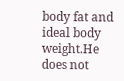body fat and ideal body weight.He does not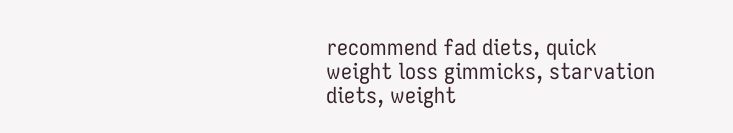recommend fad diets, quick weight loss gimmicks, starvation diets, weight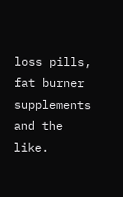loss pills, fat burner supplements and the like.